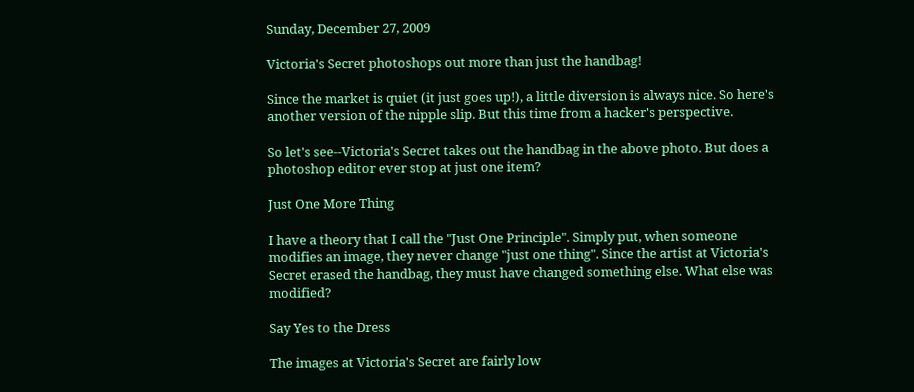Sunday, December 27, 2009

Victoria's Secret photoshops out more than just the handbag!

Since the market is quiet (it just goes up!), a little diversion is always nice. So here's another version of the nipple slip. But this time from a hacker's perspective.

So let's see--Victoria's Secret takes out the handbag in the above photo. But does a photoshop editor ever stop at just one item?

Just One More Thing

I have a theory that I call the "Just One Principle". Simply put, when someone modifies an image, they never change "just one thing". Since the artist at Victoria's Secret erased the handbag, they must have changed something else. What else was modified?

Say Yes to the Dress

The images at Victoria's Secret are fairly low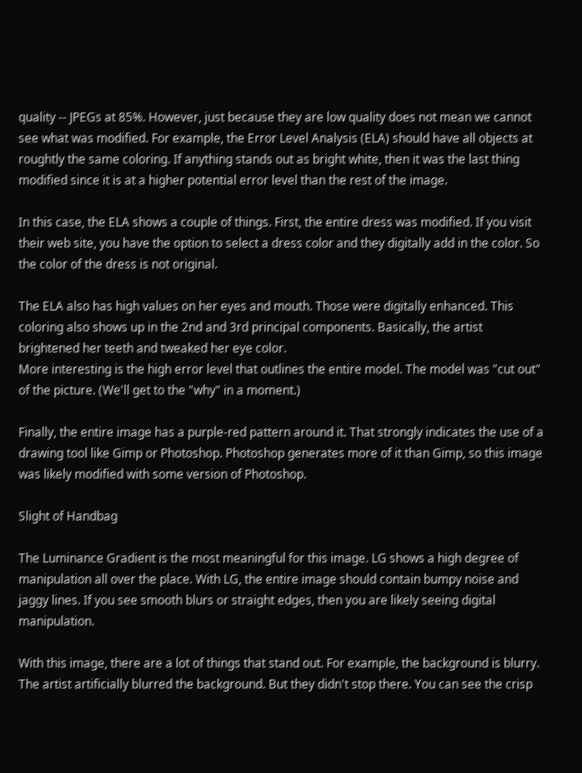quality -- JPEGs at 85%. However, just because they are low quality does not mean we cannot see what was modified. For example, the Error Level Analysis (ELA) should have all objects at roughtly the same coloring. If anything stands out as bright white, then it was the last thing modified since it is at a higher potential error level than the rest of the image.

In this case, the ELA shows a couple of things. First, the entire dress was modified. If you visit their web site, you have the option to select a dress color and they digitally add in the color. So the color of the dress is not original.

The ELA also has high values on her eyes and mouth. Those were digitally enhanced. This coloring also shows up in the 2nd and 3rd principal components. Basically, the artist brightened her teeth and tweaked her eye color.
More interesting is the high error level that outlines the entire model. The model was "cut out" of the picture. (We'll get to the "why" in a moment.)

Finally, the entire image has a purple-red pattern around it. That strongly indicates the use of a drawing tool like Gimp or Photoshop. Photoshop generates more of it than Gimp, so this image was likely modified with some version of Photoshop.

Slight of Handbag

The Luminance Gradient is the most meaningful for this image. LG shows a high degree of manipulation all over the place. With LG, the entire image should contain bumpy noise and jaggy lines. If you see smooth blurs or straight edges, then you are likely seeing digital manipulation.

With this image, there are a lot of things that stand out. For example, the background is blurry. The artist artificially blurred the background. But they didn't stop there. You can see the crisp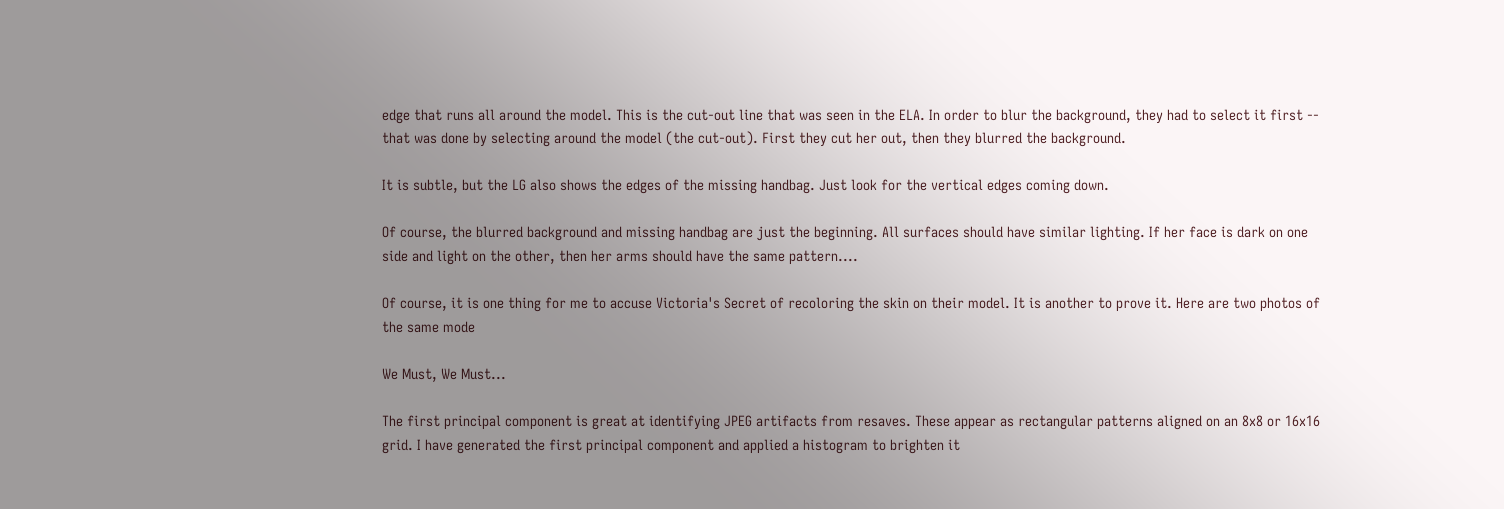edge that runs all around the model. This is the cut-out line that was seen in the ELA. In order to blur the background, they had to select it first -- that was done by selecting around the model (the cut-out). First they cut her out, then they blurred the background.

It is subtle, but the LG also shows the edges of the missing handbag. Just look for the vertical edges coming down.

Of course, the blurred background and missing handbag are just the beginning. All surfaces should have similar lighting. If her face is dark on one side and light on the other, then her arms should have the same pattern....

Of course, it is one thing for me to accuse Victoria's Secret of recoloring the skin on their model. It is another to prove it. Here are two photos of the same mode

We Must, We Must...

The first principal component is great at identifying JPEG artifacts from resaves. These appear as rectangular patterns aligned on an 8x8 or 16x16 grid. I have generated the first principal component and applied a histogram to brighten it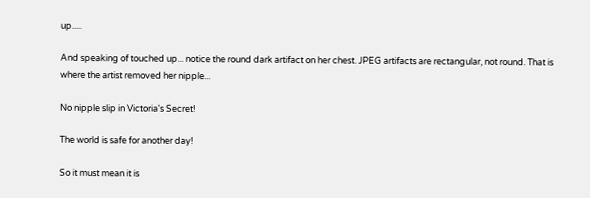up.....

And speaking of touched up... notice the round dark artifact on her chest. JPEG artifacts are rectangular, not round. That is where the artist removed her nipple...

No nipple slip in Victoria's Secret!

The world is safe for another day!

So it must mean it is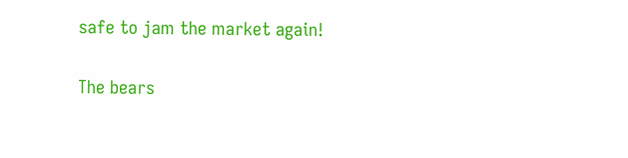safe to jam the market again!

The bears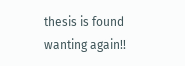thesis is found wanting again!!